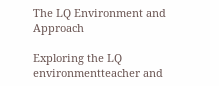The LQ Environment and Approach

Exploring the LQ environmentteacher and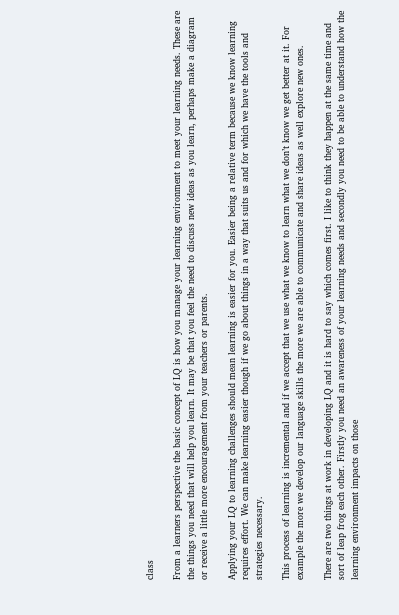class

From a learners perspective the basic concept of LQ is how you manage your learning environment to meet your learning needs. These are the things you need that will help you learn. It may be that you feel the need to discuss new ideas as you learn, perhaps make a diagram or receive a little more encouragement from your teachers or parents.

Applying your LQ to learning challenges should mean learning is easier for you. Easier being a relative term because we know learning requires effort. We can make learning easier though if we go about things in a way that suits us and for which we have the tools and strategies necessary.

This process of learning is incremental and if we accept that we use what we know to learn what we don’t know we get better at it. For example the more we develop our language skills the more we are able to communicate and share ideas as well explore new ones.

There are two things at work in developing LQ and it is hard to say which comes first. I like to think they happen at the same time and sort of leap frog each other. Firstly you need an awareness of your learning needs and secondly you need to be able to understand how the learning environment impacts on those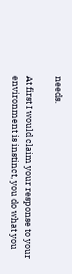needs.

At first I would claim your response to your environment is instinct, you do what you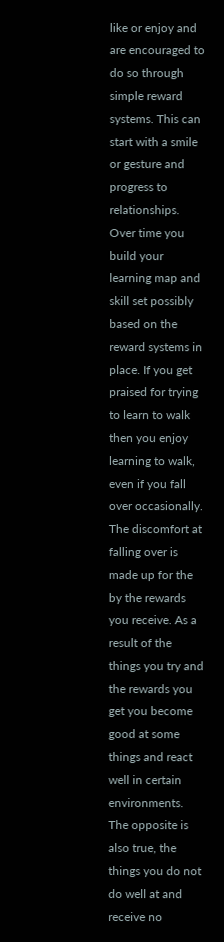like or enjoy and are encouraged to do so through simple reward systems. This can start with a smile or gesture and progress to relationships. Over time you build your learning map and skill set possibly based on the reward systems in place. If you get praised for trying to learn to walk then you enjoy learning to walk, even if you fall over occasionally. The discomfort at falling over is made up for the by the rewards you receive. As a result of the things you try and the rewards you get you become good at some things and react well in certain environments. The opposite is also true, the things you do not do well at and receive no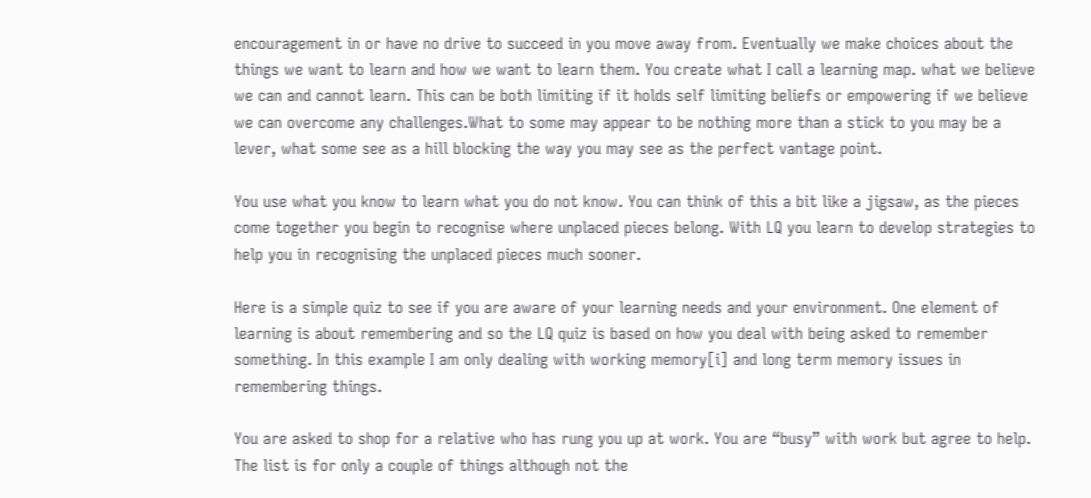encouragement in or have no drive to succeed in you move away from. Eventually we make choices about the things we want to learn and how we want to learn them. You create what I call a learning map. what we believe we can and cannot learn. This can be both limiting if it holds self limiting beliefs or empowering if we believe we can overcome any challenges.What to some may appear to be nothing more than a stick to you may be a lever, what some see as a hill blocking the way you may see as the perfect vantage point.

You use what you know to learn what you do not know. You can think of this a bit like a jigsaw, as the pieces come together you begin to recognise where unplaced pieces belong. With LQ you learn to develop strategies to help you in recognising the unplaced pieces much sooner.

Here is a simple quiz to see if you are aware of your learning needs and your environment. One element of learning is about remembering and so the LQ quiz is based on how you deal with being asked to remember something. In this example I am only dealing with working memory[i] and long term memory issues in remembering things.

You are asked to shop for a relative who has rung you up at work. You are “busy” with work but agree to help. The list is for only a couple of things although not the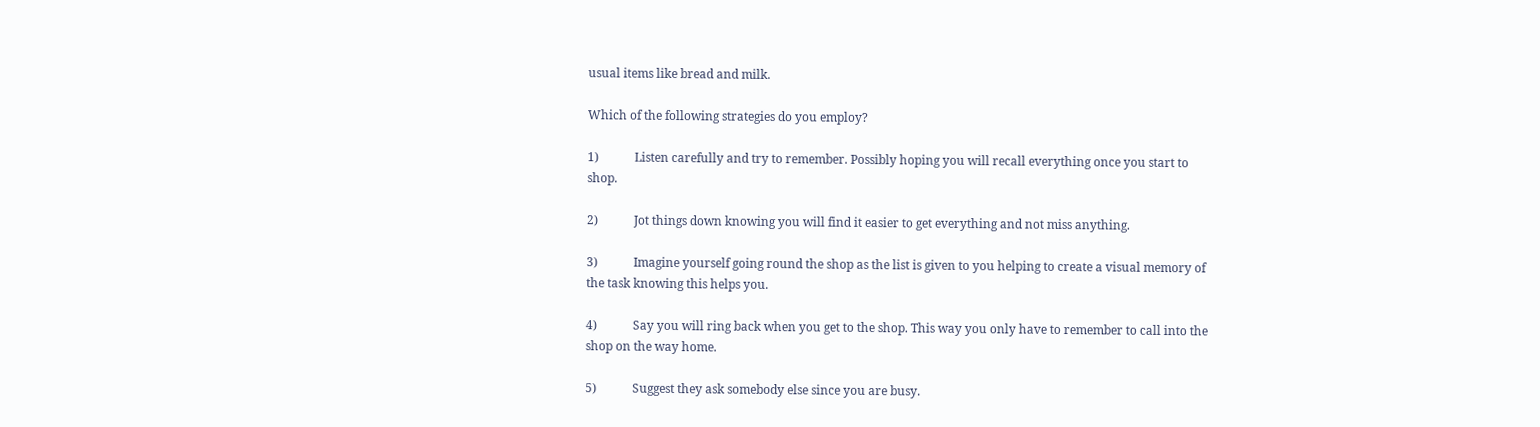usual items like bread and milk.

Which of the following strategies do you employ?

1)            Listen carefully and try to remember. Possibly hoping you will recall everything once you start to shop.

2)            Jot things down knowing you will find it easier to get everything and not miss anything.

3)            Imagine yourself going round the shop as the list is given to you helping to create a visual memory of the task knowing this helps you.

4)            Say you will ring back when you get to the shop. This way you only have to remember to call into the shop on the way home.

5)            Suggest they ask somebody else since you are busy.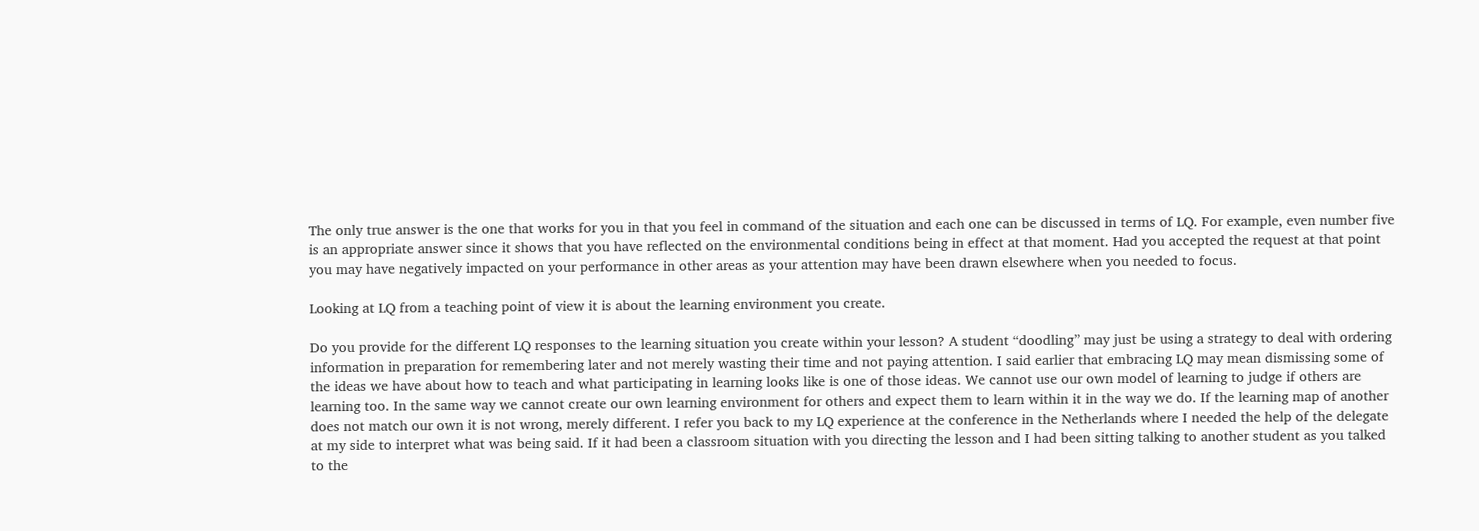The only true answer is the one that works for you in that you feel in command of the situation and each one can be discussed in terms of LQ. For example, even number five is an appropriate answer since it shows that you have reflected on the environmental conditions being in effect at that moment. Had you accepted the request at that point you may have negatively impacted on your performance in other areas as your attention may have been drawn elsewhere when you needed to focus.

Looking at LQ from a teaching point of view it is about the learning environment you create.

Do you provide for the different LQ responses to the learning situation you create within your lesson? A student “doodling” may just be using a strategy to deal with ordering information in preparation for remembering later and not merely wasting their time and not paying attention. I said earlier that embracing LQ may mean dismissing some of the ideas we have about how to teach and what participating in learning looks like is one of those ideas. We cannot use our own model of learning to judge if others are learning too. In the same way we cannot create our own learning environment for others and expect them to learn within it in the way we do. If the learning map of another does not match our own it is not wrong, merely different. I refer you back to my LQ experience at the conference in the Netherlands where I needed the help of the delegate at my side to interpret what was being said. If it had been a classroom situation with you directing the lesson and I had been sitting talking to another student as you talked to the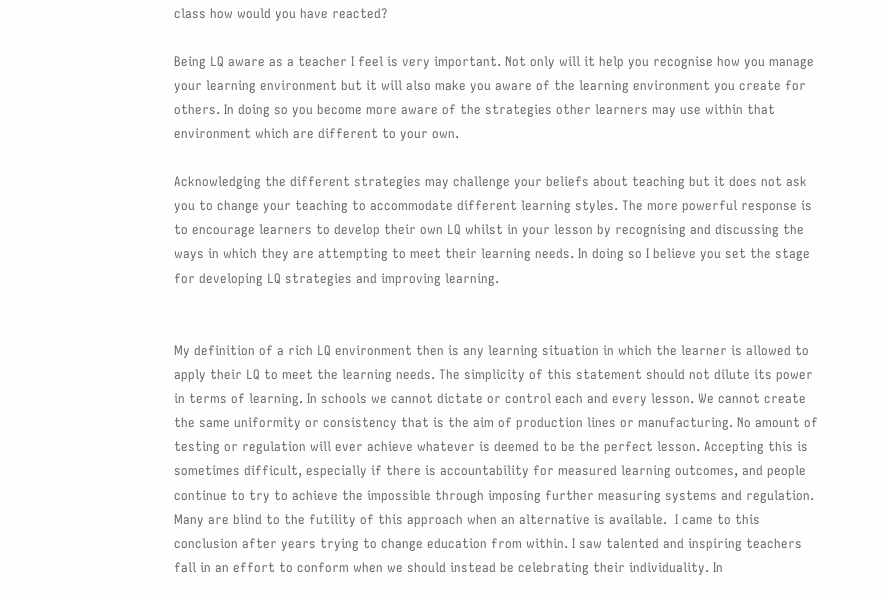class how would you have reacted?

Being LQ aware as a teacher I feel is very important. Not only will it help you recognise how you manage your learning environment but it will also make you aware of the learning environment you create for others. In doing so you become more aware of the strategies other learners may use within that environment which are different to your own.

Acknowledging the different strategies may challenge your beliefs about teaching but it does not ask you to change your teaching to accommodate different learning styles. The more powerful response is to encourage learners to develop their own LQ whilst in your lesson by recognising and discussing the ways in which they are attempting to meet their learning needs. In doing so I believe you set the stage for developing LQ strategies and improving learning.


My definition of a rich LQ environment then is any learning situation in which the learner is allowed to apply their LQ to meet the learning needs. The simplicity of this statement should not dilute its power in terms of learning. In schools we cannot dictate or control each and every lesson. We cannot create the same uniformity or consistency that is the aim of production lines or manufacturing. No amount of testing or regulation will ever achieve whatever is deemed to be the perfect lesson. Accepting this is sometimes difficult, especially if there is accountability for measured learning outcomes, and people continue to try to achieve the impossible through imposing further measuring systems and regulation. Many are blind to the futility of this approach when an alternative is available.  I came to this conclusion after years trying to change education from within. I saw talented and inspiring teachers fall in an effort to conform when we should instead be celebrating their individuality. In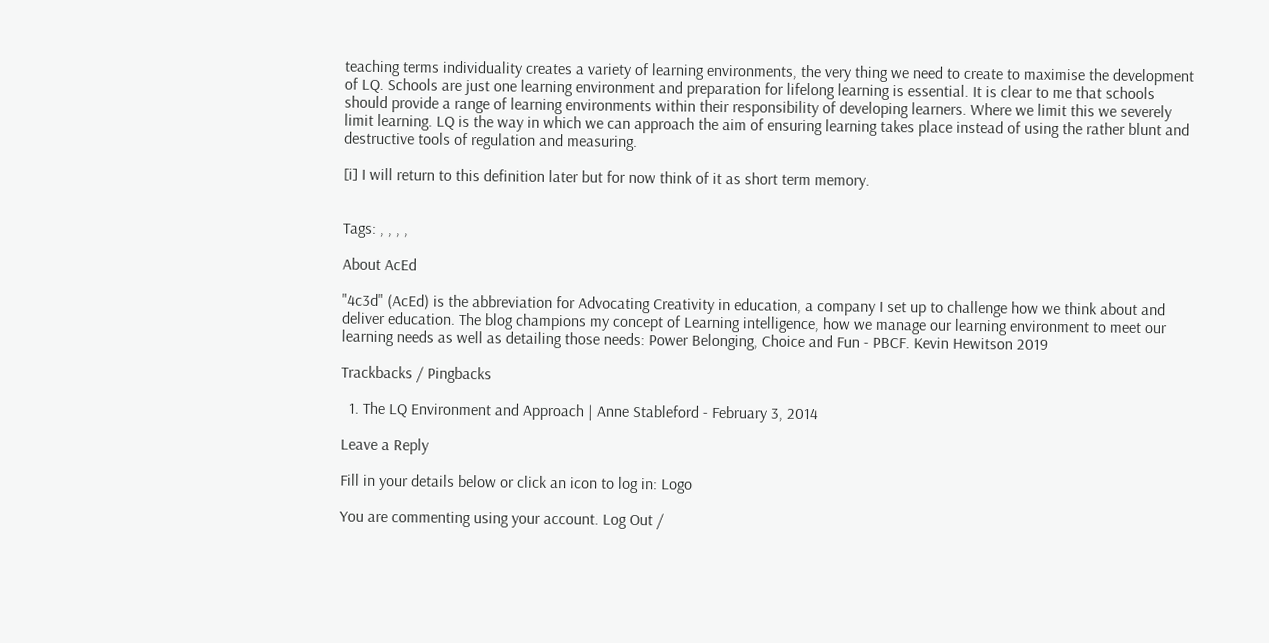teaching terms individuality creates a variety of learning environments, the very thing we need to create to maximise the development of LQ. Schools are just one learning environment and preparation for lifelong learning is essential. It is clear to me that schools should provide a range of learning environments within their responsibility of developing learners. Where we limit this we severely limit learning. LQ is the way in which we can approach the aim of ensuring learning takes place instead of using the rather blunt and destructive tools of regulation and measuring.

[i] I will return to this definition later but for now think of it as short term memory.


Tags: , , , ,

About AcEd

"4c3d" (AcEd) is the abbreviation for Advocating Creativity in education, a company I set up to challenge how we think about and deliver education. The blog champions my concept of Learning intelligence, how we manage our learning environment to meet our learning needs as well as detailing those needs: Power Belonging, Choice and Fun - PBCF. Kevin Hewitson 2019

Trackbacks / Pingbacks

  1. The LQ Environment and Approach | Anne Stableford - February 3, 2014

Leave a Reply

Fill in your details below or click an icon to log in: Logo

You are commenting using your account. Log Out /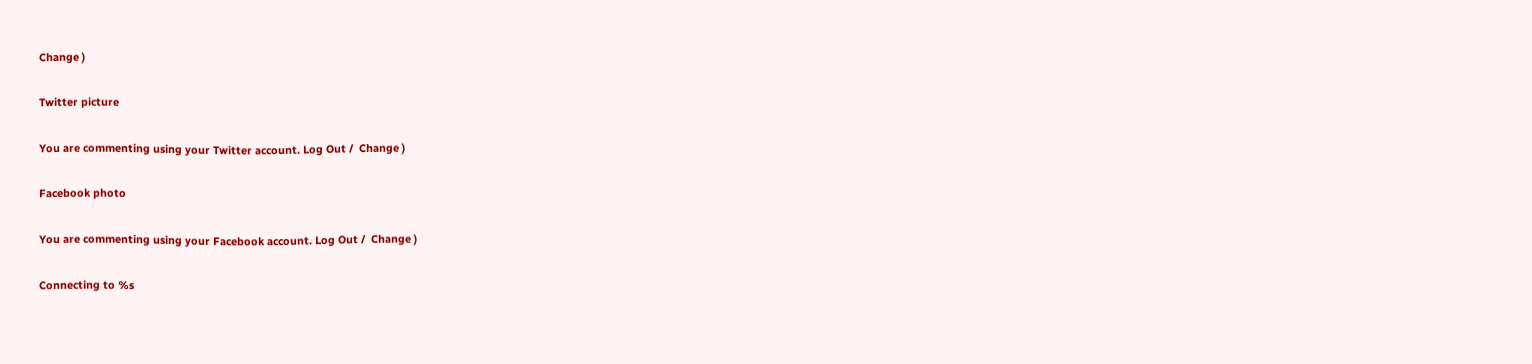Change )

Twitter picture

You are commenting using your Twitter account. Log Out /  Change )

Facebook photo

You are commenting using your Facebook account. Log Out /  Change )

Connecting to %s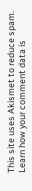This site uses Akismet to reduce spam. Learn how your comment data is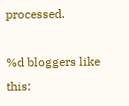processed.

%d bloggers like this: